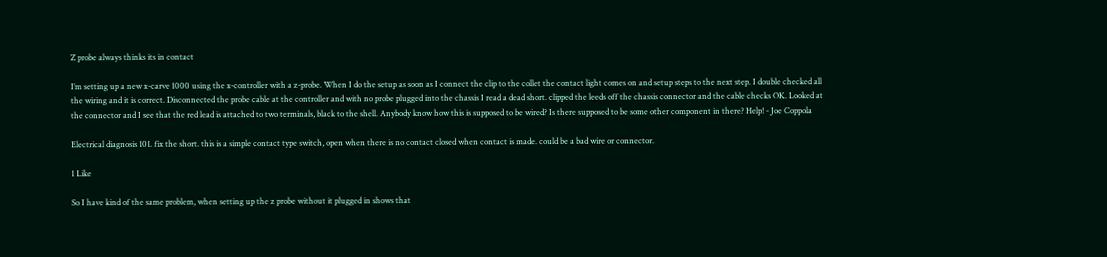Z probe always thinks its in contact

I’m setting up a new x-carve 1000 using the x-controller with a z-probe. When I do the setup as soon as I connect the clip to the collet the contact light comes on and setup steps to the next step. I double checked all the wiring and it is correct. Disconnected the probe cable at the controller and with no probe plugged into the chassis I read a dead short. clipped the leeds off the chassis connector and the cable checks OK. Looked at the connector and I see that the red lead is attached to two terminals, black to the shell. Anybody know how this is supposed to be wired? Is there supposed to be some other component in there? Help! - Joe Coppola

Electrical diagnosis 101. fix the short. this is a simple contact type switch, open when there is no contact closed when contact is made. could be a bad wire or connector.

1 Like

So I have kind of the same problem, when setting up the z probe without it plugged in shows that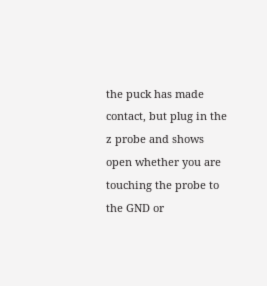the puck has made contact, but plug in the z probe and shows open whether you are touching the probe to the GND or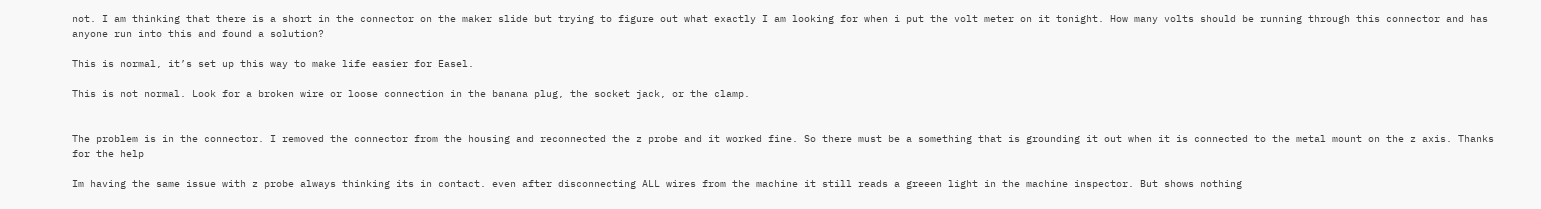not. I am thinking that there is a short in the connector on the maker slide but trying to figure out what exactly I am looking for when i put the volt meter on it tonight. How many volts should be running through this connector and has anyone run into this and found a solution?

This is normal, it’s set up this way to make life easier for Easel.

This is not normal. Look for a broken wire or loose connection in the banana plug, the socket jack, or the clamp.


The problem is in the connector. I removed the connector from the housing and reconnected the z probe and it worked fine. So there must be a something that is grounding it out when it is connected to the metal mount on the z axis. Thanks for the help

Im having the same issue with z probe always thinking its in contact. even after disconnecting ALL wires from the machine it still reads a greeen light in the machine inspector. But shows nothing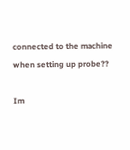connected to the machine when setting up probe??

Im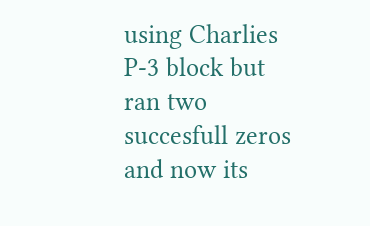using Charlies P-3 block but ran two succesfull zeros and now its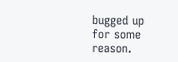bugged up for some reason.